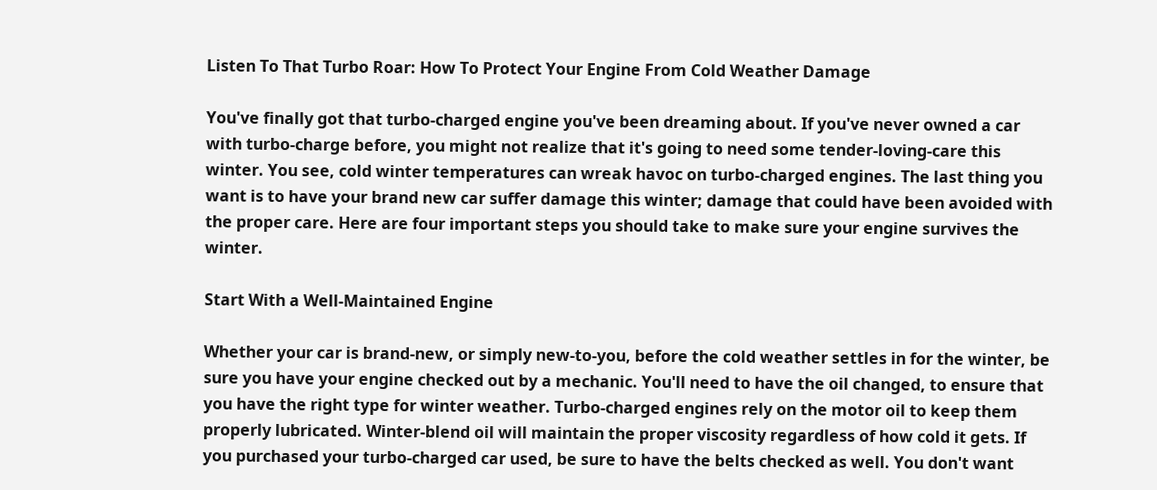Listen To That Turbo Roar: How To Protect Your Engine From Cold Weather Damage

You've finally got that turbo-charged engine you've been dreaming about. If you've never owned a car with turbo-charge before, you might not realize that it's going to need some tender-loving-care this winter. You see, cold winter temperatures can wreak havoc on turbo-charged engines. The last thing you want is to have your brand new car suffer damage this winter; damage that could have been avoided with the proper care. Here are four important steps you should take to make sure your engine survives the winter.

Start With a Well-Maintained Engine

Whether your car is brand-new, or simply new-to-you, before the cold weather settles in for the winter, be sure you have your engine checked out by a mechanic. You'll need to have the oil changed, to ensure that you have the right type for winter weather. Turbo-charged engines rely on the motor oil to keep them properly lubricated. Winter-blend oil will maintain the proper viscosity regardless of how cold it gets. If you purchased your turbo-charged car used, be sure to have the belts checked as well. You don't want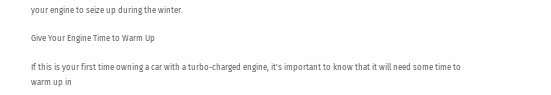your engine to seize up during the winter.

Give Your Engine Time to Warm Up

If this is your first time owning a car with a turbo-charged engine, it's important to know that it will need some time to warm up in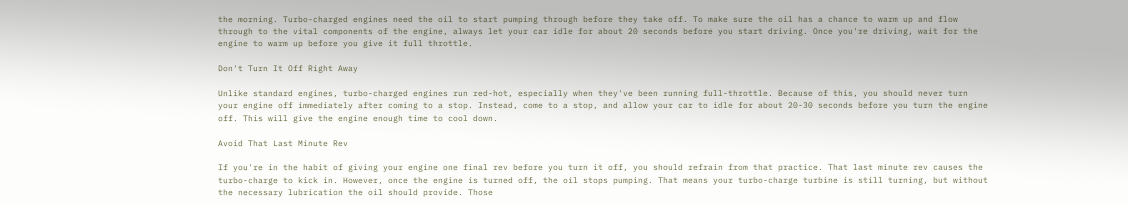the morning. Turbo-charged engines need the oil to start pumping through before they take off. To make sure the oil has a chance to warm up and flow through to the vital components of the engine, always let your car idle for about 20 seconds before you start driving. Once you're driving, wait for the engine to warm up before you give it full throttle.

Don't Turn It Off Right Away

Unlike standard engines, turbo-charged engines run red-hot, especially when they've been running full-throttle. Because of this, you should never turn your engine off immediately after coming to a stop. Instead, come to a stop, and allow your car to idle for about 20-30 seconds before you turn the engine off. This will give the engine enough time to cool down.

Avoid That Last Minute Rev

If you're in the habit of giving your engine one final rev before you turn it off, you should refrain from that practice. That last minute rev causes the turbo-charge to kick in. However, once the engine is turned off, the oil stops pumping. That means your turbo-charge turbine is still turning, but without the necessary lubrication the oil should provide. Those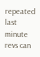repeated last minute revs can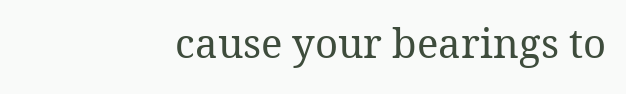cause your bearings to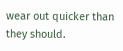wear out quicker than they should.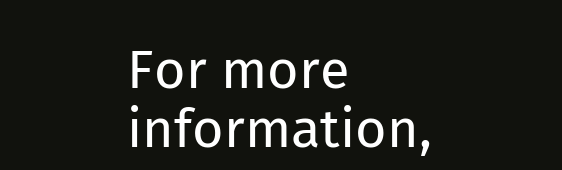For more information,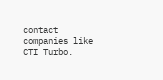contact companies like CTI Turbo.